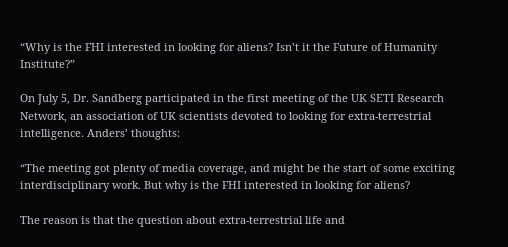“Why is the FHI interested in looking for aliens? Isn’t it the Future of Humanity Institute?”

On July 5, Dr. Sandberg participated in the first meeting of the UK SETI Research Network, an association of UK scientists devoted to looking for extra-terrestrial intelligence. Anders’ thoughts:

“The meeting got plenty of media coverage, and might be the start of some exciting interdisciplinary work. But why is the FHI interested in looking for aliens?

The reason is that the question about extra-terrestrial life and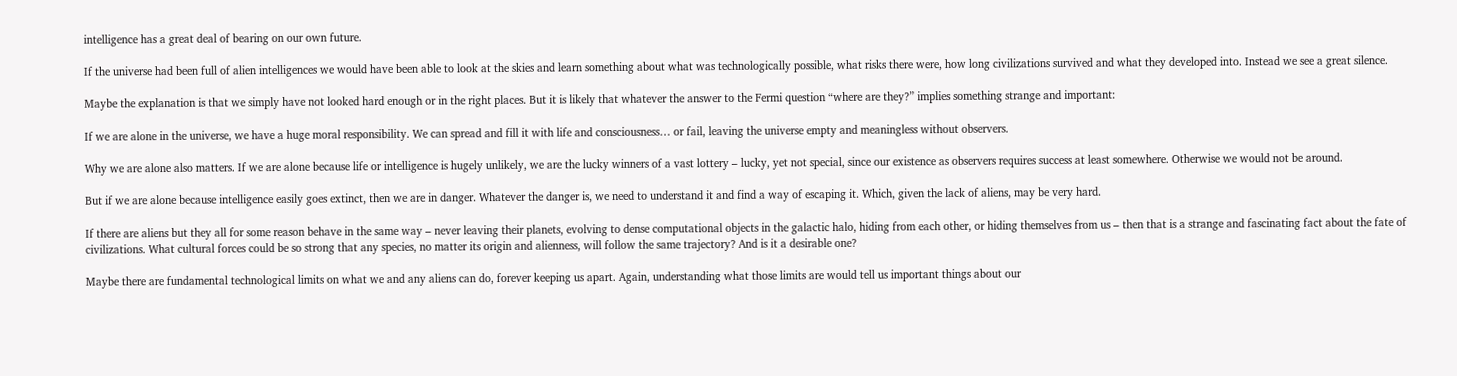intelligence has a great deal of bearing on our own future.

If the universe had been full of alien intelligences we would have been able to look at the skies and learn something about what was technologically possible, what risks there were, how long civilizations survived and what they developed into. Instead we see a great silence.

Maybe the explanation is that we simply have not looked hard enough or in the right places. But it is likely that whatever the answer to the Fermi question “where are they?” implies something strange and important:

If we are alone in the universe, we have a huge moral responsibility. We can spread and fill it with life and consciousness… or fail, leaving the universe empty and meaningless without observers.

Why we are alone also matters. If we are alone because life or intelligence is hugely unlikely, we are the lucky winners of a vast lottery – lucky, yet not special, since our existence as observers requires success at least somewhere. Otherwise we would not be around.

But if we are alone because intelligence easily goes extinct, then we are in danger. Whatever the danger is, we need to understand it and find a way of escaping it. Which, given the lack of aliens, may be very hard.

If there are aliens but they all for some reason behave in the same way – never leaving their planets, evolving to dense computational objects in the galactic halo, hiding from each other, or hiding themselves from us – then that is a strange and fascinating fact about the fate of civilizations. What cultural forces could be so strong that any species, no matter its origin and alienness, will follow the same trajectory? And is it a desirable one?

Maybe there are fundamental technological limits on what we and any aliens can do, forever keeping us apart. Again, understanding what those limits are would tell us important things about our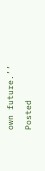own future.’’

Posted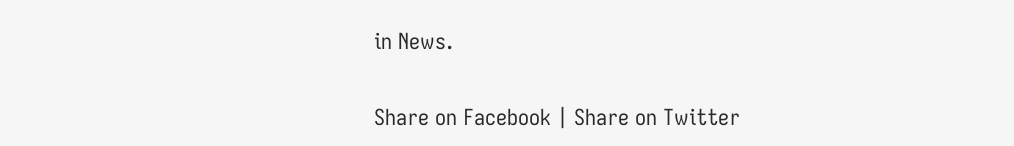in News.

Share on Facebook | Share on Twitter